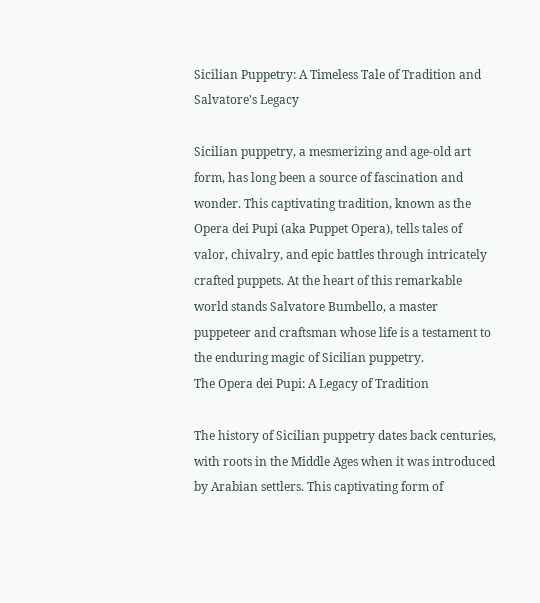Sicilian Puppetry: A Timeless Tale of Tradition and Salvatore's Legacy

Sicilian puppetry, a mesmerizing and age-old art form, has long been a source of fascination and wonder. This captivating tradition, known as the Opera dei Pupi (aka Puppet Opera), tells tales of valor, chivalry, and epic battles through intricately crafted puppets. At the heart of this remarkable world stands Salvatore Bumbello, a master puppeteer and craftsman whose life is a testament to the enduring magic of Sicilian puppetry.
The Opera dei Pupi: A Legacy of Tradition

The history of Sicilian puppetry dates back centuries, with roots in the Middle Ages when it was introduced by Arabian settlers. This captivating form of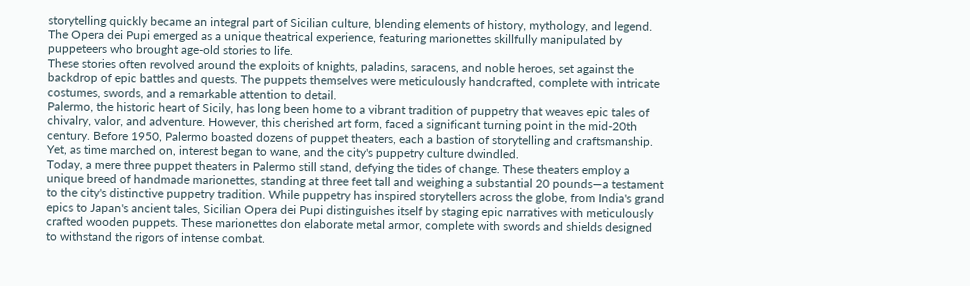storytelling quickly became an integral part of Sicilian culture, blending elements of history, mythology, and legend. The Opera dei Pupi emerged as a unique theatrical experience, featuring marionettes skillfully manipulated by puppeteers who brought age-old stories to life.
These stories often revolved around the exploits of knights, paladins, saracens, and noble heroes, set against the backdrop of epic battles and quests. The puppets themselves were meticulously handcrafted, complete with intricate costumes, swords, and a remarkable attention to detail.
Palermo, the historic heart of Sicily, has long been home to a vibrant tradition of puppetry that weaves epic tales of chivalry, valor, and adventure. However, this cherished art form, faced a significant turning point in the mid-20th century. Before 1950, Palermo boasted dozens of puppet theaters, each a bastion of storytelling and craftsmanship. Yet, as time marched on, interest began to wane, and the city's puppetry culture dwindled.
Today, a mere three puppet theaters in Palermo still stand, defying the tides of change. These theaters employ a unique breed of handmade marionettes, standing at three feet tall and weighing a substantial 20 pounds—a testament to the city's distinctive puppetry tradition. While puppetry has inspired storytellers across the globe, from India's grand epics to Japan's ancient tales, Sicilian Opera dei Pupi distinguishes itself by staging epic narratives with meticulously crafted wooden puppets. These marionettes don elaborate metal armor, complete with swords and shields designed to withstand the rigors of intense combat.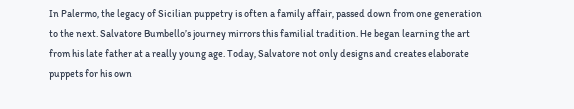In Palermo, the legacy of Sicilian puppetry is often a family affair, passed down from one generation to the next. Salvatore Bumbello’s journey mirrors this familial tradition. He began learning the art from his late father at a really young age. Today, Salvatore not only designs and creates elaborate puppets for his own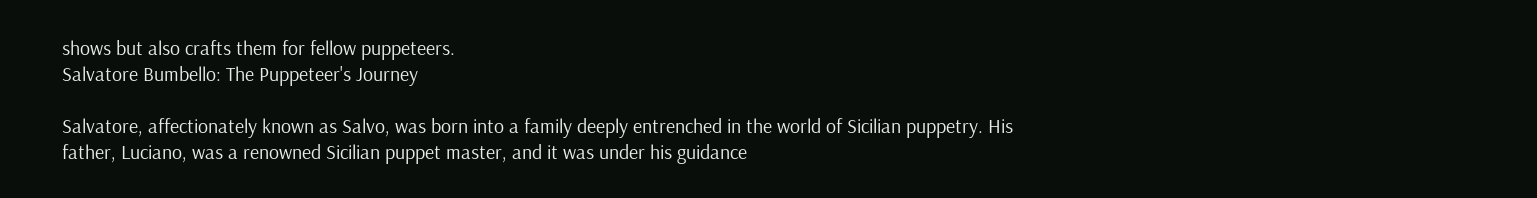shows but also crafts them for fellow puppeteers.
Salvatore Bumbello: The Puppeteer's Journey

Salvatore, affectionately known as Salvo, was born into a family deeply entrenched in the world of Sicilian puppetry. His father, Luciano, was a renowned Sicilian puppet master, and it was under his guidance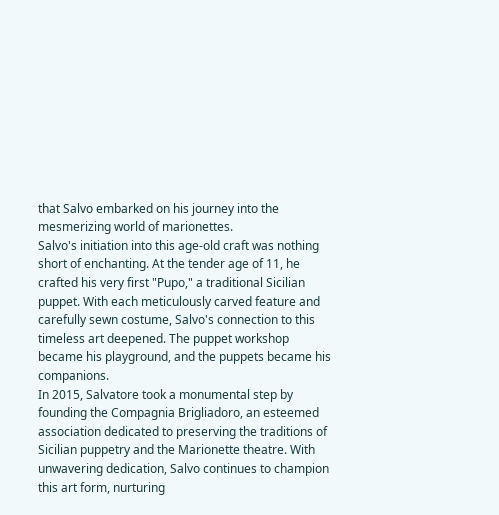that Salvo embarked on his journey into the mesmerizing world of marionettes.
Salvo's initiation into this age-old craft was nothing short of enchanting. At the tender age of 11, he crafted his very first "Pupo," a traditional Sicilian puppet. With each meticulously carved feature and carefully sewn costume, Salvo's connection to this timeless art deepened. The puppet workshop became his playground, and the puppets became his companions.
In 2015, Salvatore took a monumental step by founding the Compagnia Brigliadoro, an esteemed association dedicated to preserving the traditions of Sicilian puppetry and the Marionette theatre. With unwavering dedication, Salvo continues to champion this art form, nurturing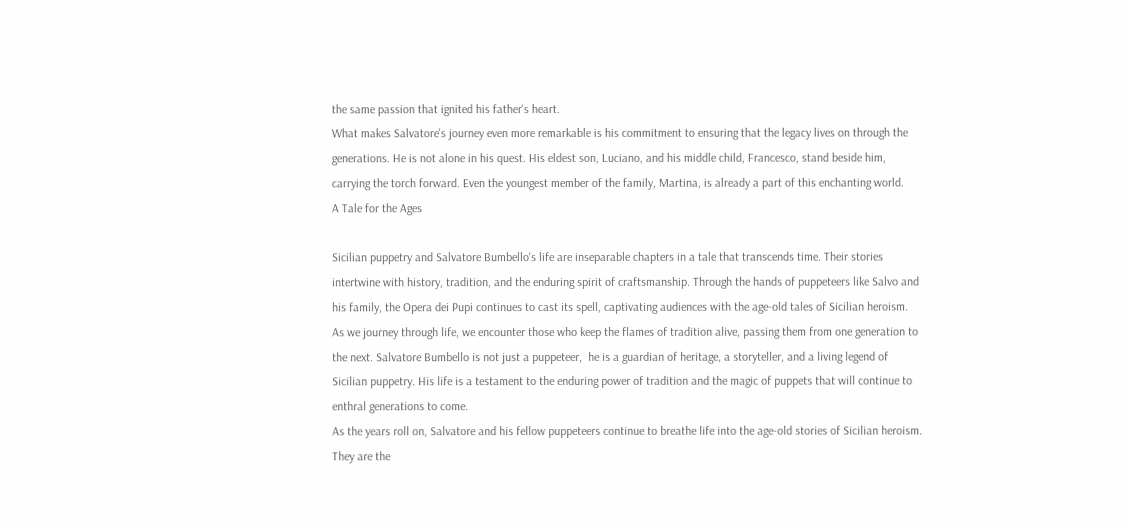the same passion that ignited his father's heart.
What makes Salvatore's journey even more remarkable is his commitment to ensuring that the legacy lives on through the generations. He is not alone in his quest. His eldest son, Luciano, and his middle child, Francesco, stand beside him, carrying the torch forward. Even the youngest member of the family, Martina, is already a part of this enchanting world.
A Tale for the Ages

Sicilian puppetry and Salvatore Bumbello's life are inseparable chapters in a tale that transcends time. Their stories intertwine with history, tradition, and the enduring spirit of craftsmanship. Through the hands of puppeteers like Salvo and his family, the Opera dei Pupi continues to cast its spell, captivating audiences with the age-old tales of Sicilian heroism.
As we journey through life, we encounter those who keep the flames of tradition alive, passing them from one generation to the next. Salvatore Bumbello is not just a puppeteer,  he is a guardian of heritage, a storyteller, and a living legend of Sicilian puppetry. His life is a testament to the enduring power of tradition and the magic of puppets that will continue to enthral generations to come.
As the years roll on, Salvatore and his fellow puppeteers continue to breathe life into the age-old stories of Sicilian heroism. They are the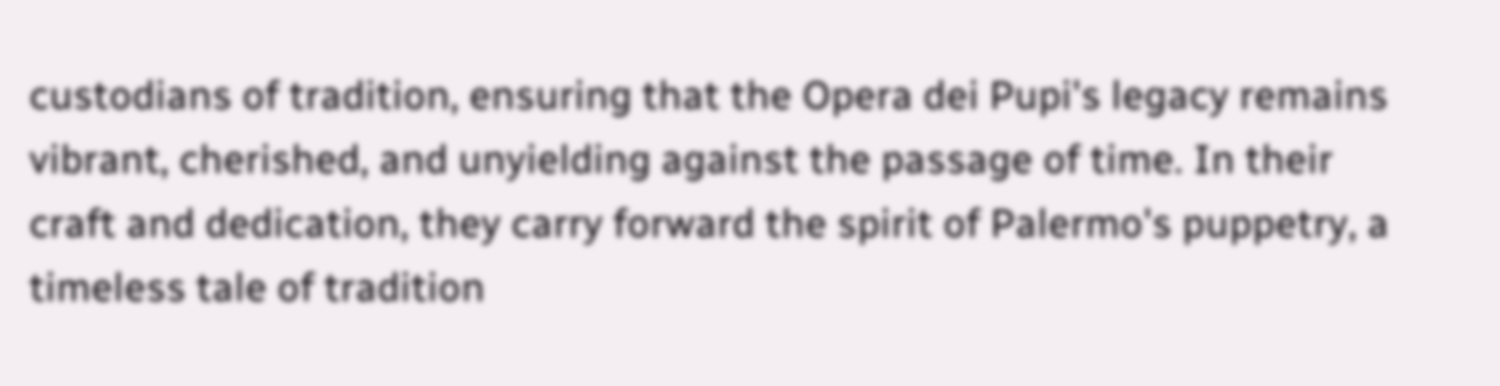custodians of tradition, ensuring that the Opera dei Pupi's legacy remains vibrant, cherished, and unyielding against the passage of time. In their craft and dedication, they carry forward the spirit of Palermo's puppetry, a timeless tale of tradition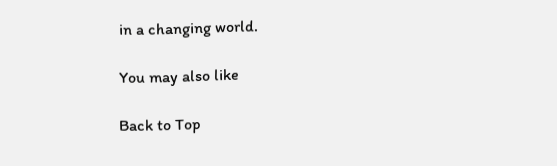in a changing world.

You may also like

Back to Top